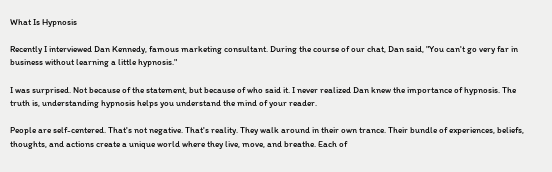What Is Hypnosis

Recently I interviewed Dan Kennedy, famous marketing consultant. During the course of our chat, Dan said, "You can't go very far in business without learning a little hypnosis."

I was surprised. Not because of the statement, but because of who said it. I never realized Dan knew the importance of hypnosis. The truth is, understanding hypnosis helps you understand the mind of your reader.

People are self-centered. That's not negative. That's reality. They walk around in their own trance. Their bundle of experiences, beliefs, thoughts, and actions create a unique world where they live, move, and breathe. Each of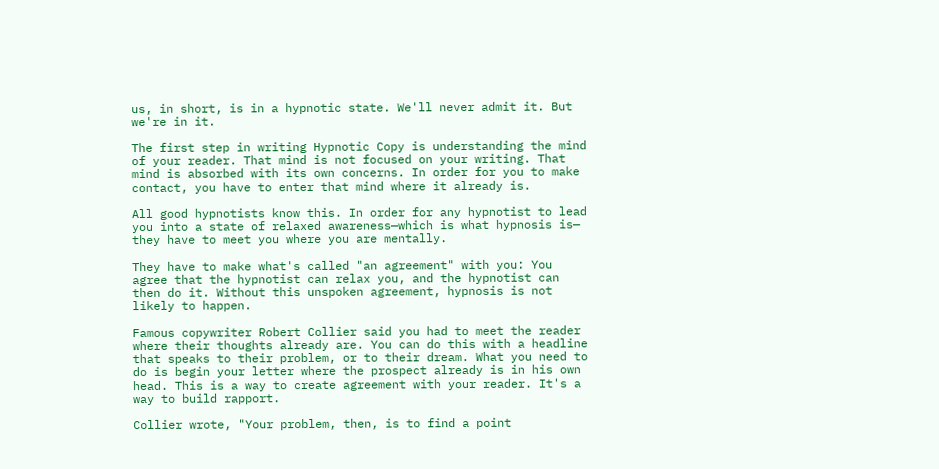us, in short, is in a hypnotic state. We'll never admit it. But we're in it.

The first step in writing Hypnotic Copy is understanding the mind of your reader. That mind is not focused on your writing. That mind is absorbed with its own concerns. In order for you to make contact, you have to enter that mind where it already is.

All good hypnotists know this. In order for any hypnotist to lead you into a state of relaxed awareness—which is what hypnosis is— they have to meet you where you are mentally.

They have to make what's called "an agreement" with you: You agree that the hypnotist can relax you, and the hypnotist can then do it. Without this unspoken agreement, hypnosis is not likely to happen.

Famous copywriter Robert Collier said you had to meet the reader where their thoughts already are. You can do this with a headline that speaks to their problem, or to their dream. What you need to do is begin your letter where the prospect already is in his own head. This is a way to create agreement with your reader. It's a way to build rapport.

Collier wrote, "Your problem, then, is to find a point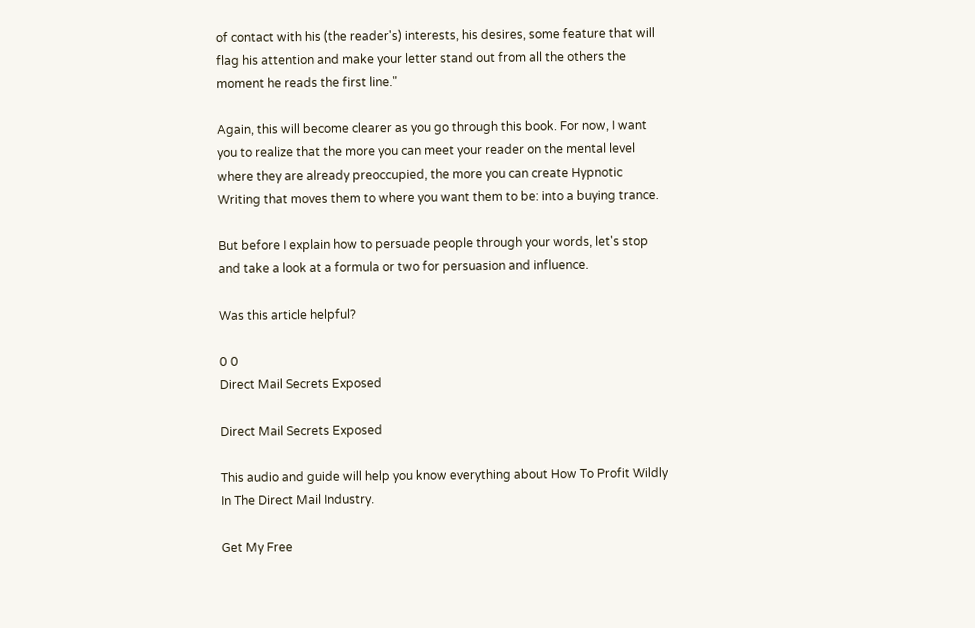of contact with his (the reader's) interests, his desires, some feature that will flag his attention and make your letter stand out from all the others the moment he reads the first line."

Again, this will become clearer as you go through this book. For now, I want you to realize that the more you can meet your reader on the mental level where they are already preoccupied, the more you can create Hypnotic Writing that moves them to where you want them to be: into a buying trance.

But before I explain how to persuade people through your words, let's stop and take a look at a formula or two for persuasion and influence.

Was this article helpful?

0 0
Direct Mail Secrets Exposed

Direct Mail Secrets Exposed

This audio and guide will help you know everything about How To Profit Wildly In The Direct Mail Industry.

Get My Free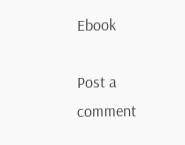Ebook

Post a comment